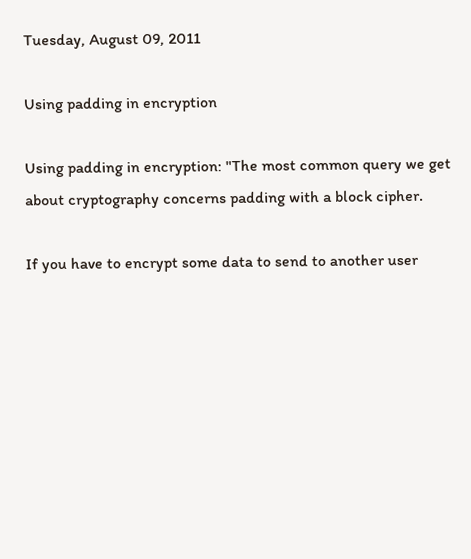Tuesday, August 09, 2011

Using padding in encryption

Using padding in encryption: "The most common query we get about cryptography concerns padding with a block cipher.

If you have to encrypt some data to send to another user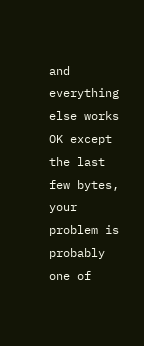and everything else works OK except the last few bytes, your problem is probably one of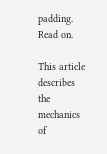padding. Read on.

This article describes the mechanics of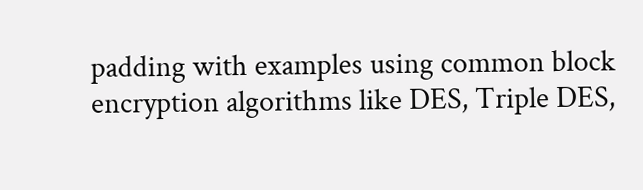padding with examples using common block encryption algorithms like DES, Triple DES,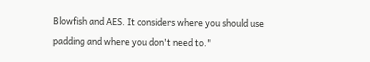Blowfish and AES. It considers where you should use padding and where you don't need to."